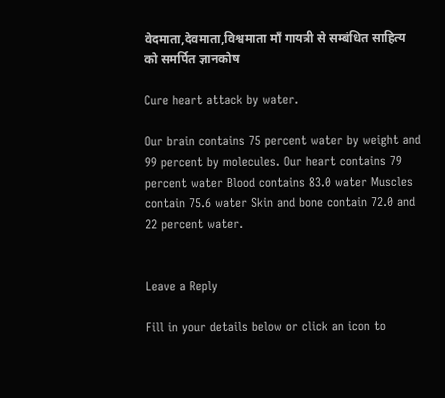वेदमाता,देवमाता,विश्वमाता माँ गायत्री से सम्बंधित साहित्य को समर्पित ज्ञानकोष

Cure heart attack by water.

Our brain contains 75 percent water by weight and 99 percent by molecules. Our heart contains 79 percent water Blood contains 83.0 water Muscles contain 75.6 water Skin and bone contain 72.0 and 22 percent water.


Leave a Reply

Fill in your details below or click an icon to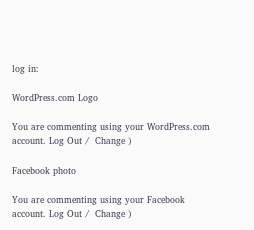log in:

WordPress.com Logo

You are commenting using your WordPress.com account. Log Out /  Change )

Facebook photo

You are commenting using your Facebook account. Log Out /  Change )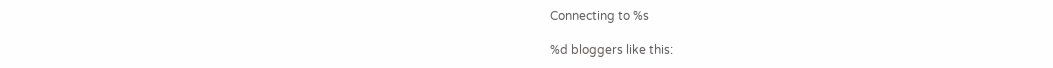Connecting to %s

%d bloggers like this: